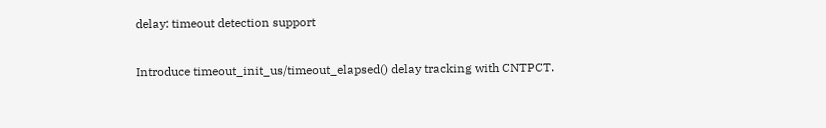delay: timeout detection support

Introduce timeout_init_us/timeout_elapsed() delay tracking with CNTPCT.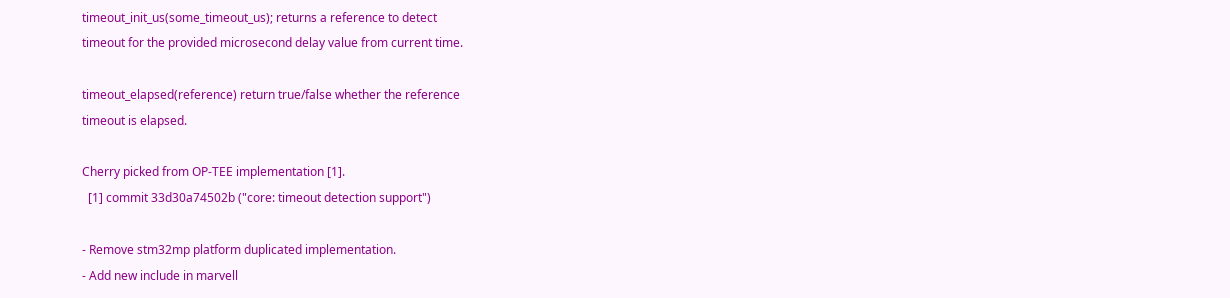timeout_init_us(some_timeout_us); returns a reference to detect
timeout for the provided microsecond delay value from current time.

timeout_elapsed(reference) return true/false whether the reference
timeout is elapsed.

Cherry picked from OP-TEE implementation [1].
  [1] commit 33d30a74502b ("core: timeout detection support")

- Remove stm32mp platform duplicated implementation.
- Add new include in marvell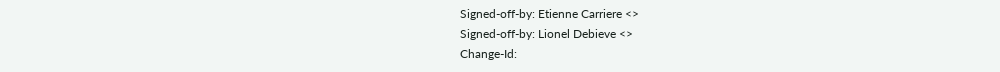Signed-off-by: Etienne Carriere <>
Signed-off-by: Lionel Debieve <>
Change-Id: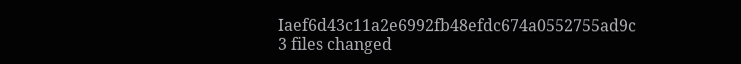Iaef6d43c11a2e6992fb48efdc674a0552755ad9c
3 files changed